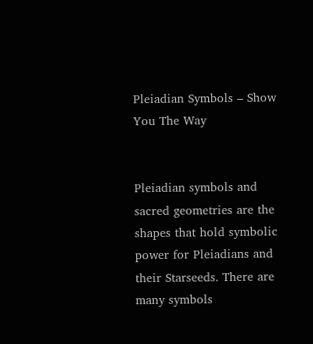Pleiadian Symbols – Show You The Way


Pleiadian symbols and sacred geometries are the shapes that hold symbolic power for Pleiadians and their Starseeds. There are many symbols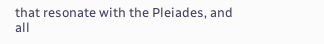that resonate with the Pleiades, and all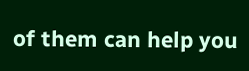of them can help you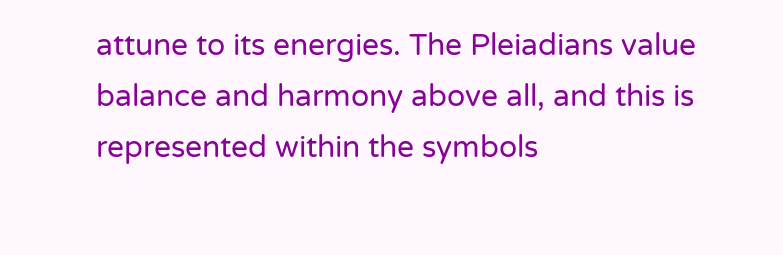attune to its energies. The Pleiadians value balance and harmony above all, and this is represented within the symbols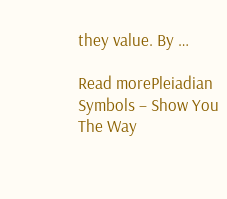they value. By …

Read morePleiadian Symbols – Show You The Way